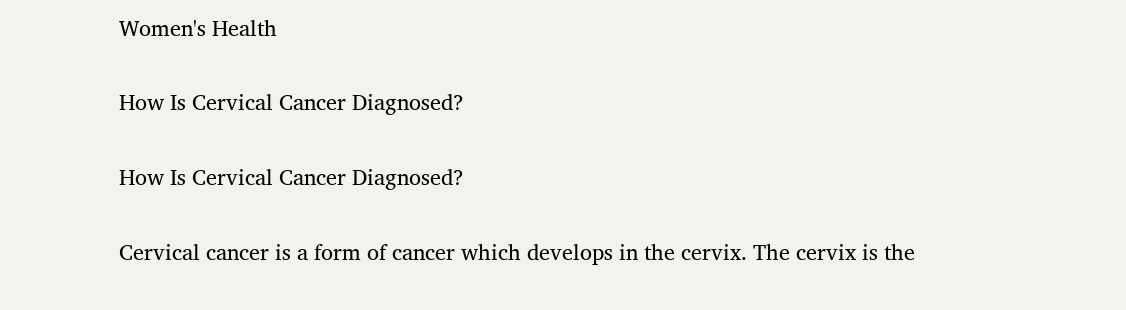Women's Health

How Is Cervical Cancer Diagnosed?

How Is Cervical Cancer Diagnosed?

Cervical cancer is a form of cancer which develops in the cervix. The cervix is the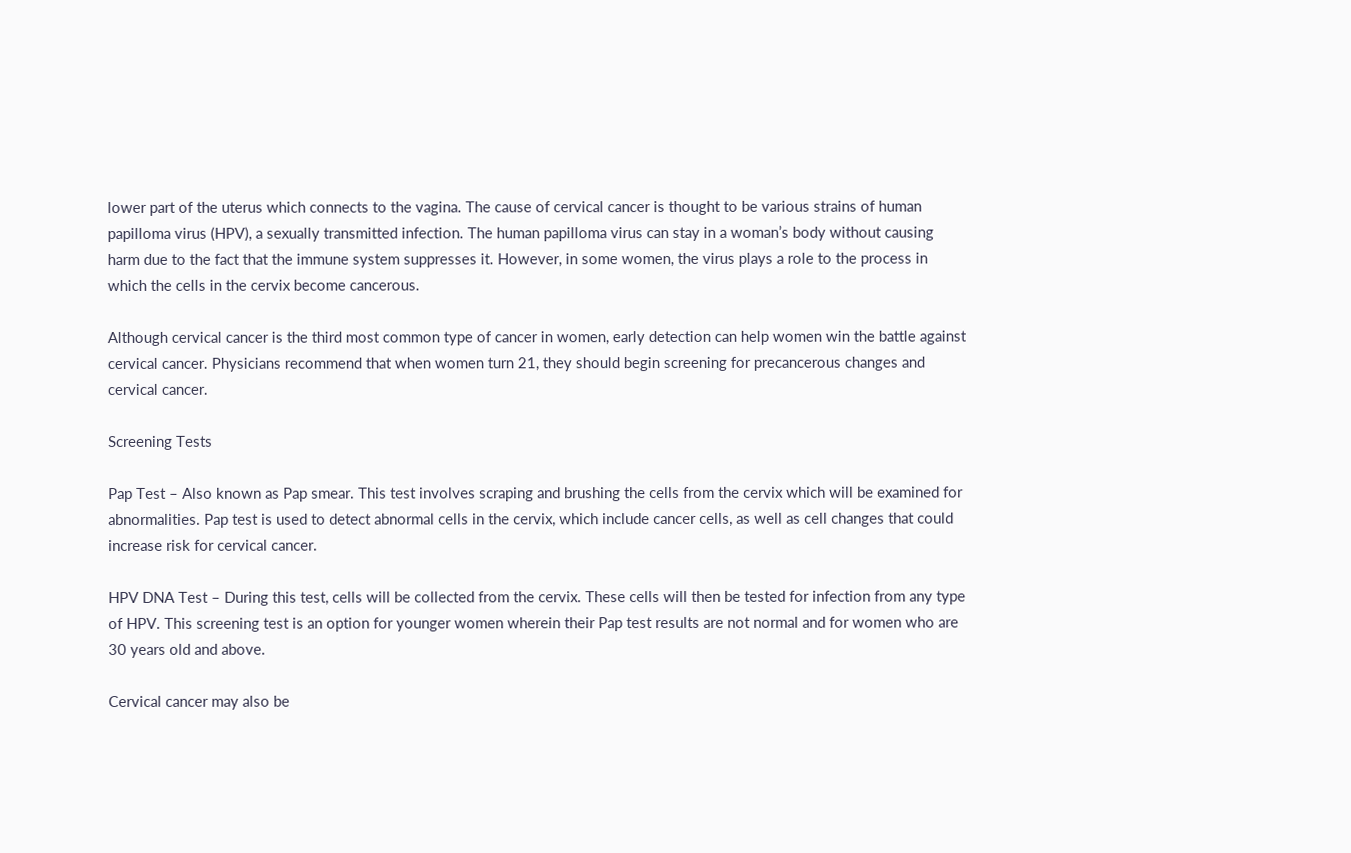lower part of the uterus which connects to the vagina. The cause of cervical cancer is thought to be various strains of human papilloma virus (HPV), a sexually transmitted infection. The human papilloma virus can stay in a woman’s body without causing harm due to the fact that the immune system suppresses it. However, in some women, the virus plays a role to the process in which the cells in the cervix become cancerous.

Although cervical cancer is the third most common type of cancer in women, early detection can help women win the battle against cervical cancer. Physicians recommend that when women turn 21, they should begin screening for precancerous changes and cervical cancer.

Screening Tests

Pap Test – Also known as Pap smear. This test involves scraping and brushing the cells from the cervix which will be examined for abnormalities. Pap test is used to detect abnormal cells in the cervix, which include cancer cells, as well as cell changes that could increase risk for cervical cancer.

HPV DNA Test – During this test, cells will be collected from the cervix. These cells will then be tested for infection from any type of HPV. This screening test is an option for younger women wherein their Pap test results are not normal and for women who are 30 years old and above.

Cervical cancer may also be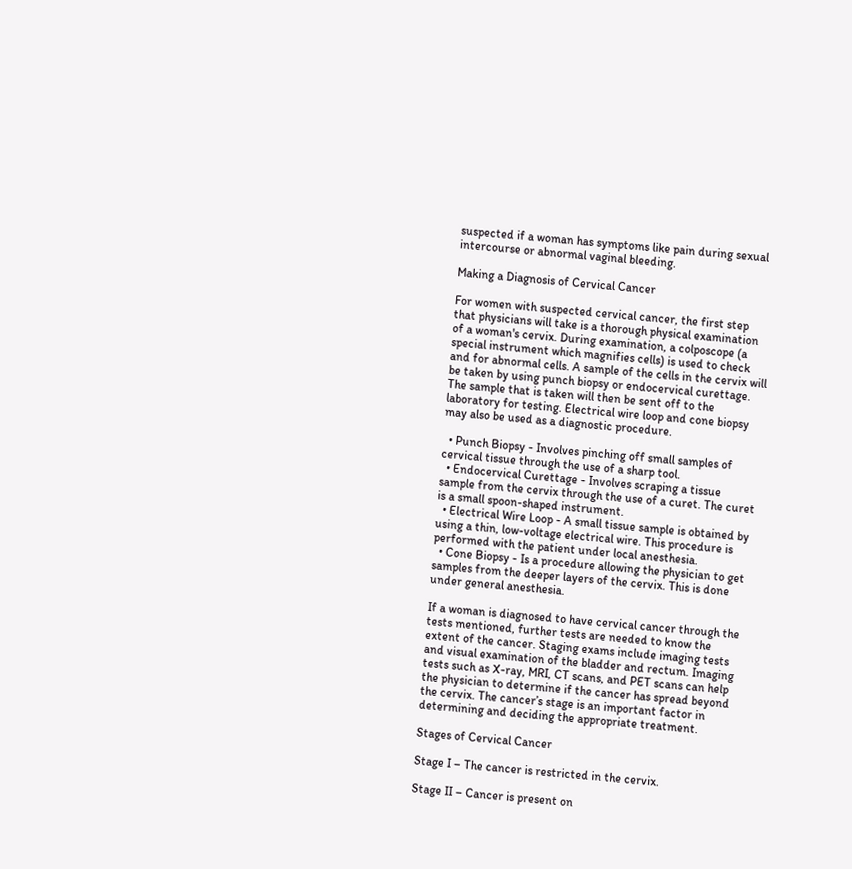suspected if a woman has symptoms like pain during sexual intercourse or abnormal vaginal bleeding.

Making a Diagnosis of Cervical Cancer

For women with suspected cervical cancer, the first step that physicians will take is a thorough physical examination of a woman's cervix. During examination, a colposcope (a special instrument which magnifies cells) is used to check and for abnormal cells. A sample of the cells in the cervix will be taken by using punch biopsy or endocervical curettage. The sample that is taken will then be sent off to the laboratory for testing. Electrical wire loop and cone biopsy may also be used as a diagnostic procedure.

  • Punch Biopsy - Involves pinching off small samples of cervical tissue through the use of a sharp tool.
  • Endocervical Curettage - Involves scraping a tissue sample from the cervix through the use of a curet. The curet is a small spoon-shaped instrument.
  • Electrical Wire Loop - A small tissue sample is obtained by using a thin, low-voltage electrical wire. This procedure is performed with the patient under local anesthesia.
  • Cone Biopsy - Is a procedure allowing the physician to get samples from the deeper layers of the cervix. This is done under general anesthesia.

If a woman is diagnosed to have cervical cancer through the tests mentioned, further tests are needed to know the extent of the cancer. Staging exams include imaging tests and visual examination of the bladder and rectum. Imaging tests such as X-ray, MRI, CT scans, and PET scans can help the physician to determine if the cancer has spread beyond the cervix. The cancer’s stage is an important factor in determining and deciding the appropriate treatment.

Stages of Cervical Cancer

Stage I – The cancer is restricted in the cervix.

Stage II – Cancer is present on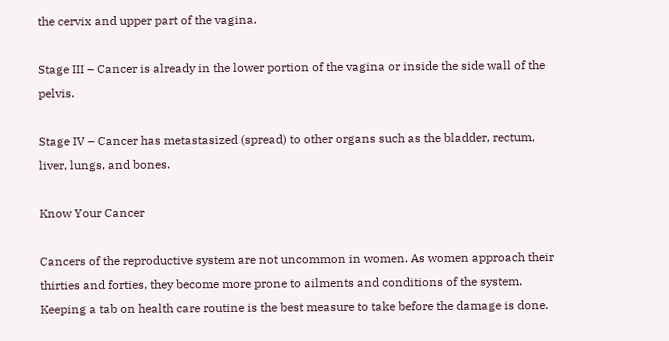the cervix and upper part of the vagina.

Stage III – Cancer is already in the lower portion of the vagina or inside the side wall of the pelvis.

Stage IV – Cancer has metastasized (spread) to other organs such as the bladder, rectum, liver, lungs, and bones.

Know Your Cancer

Cancers of the reproductive system are not uncommon in women. As women approach their thirties and forties, they become more prone to ailments and conditions of the system. Keeping a tab on health care routine is the best measure to take before the damage is done.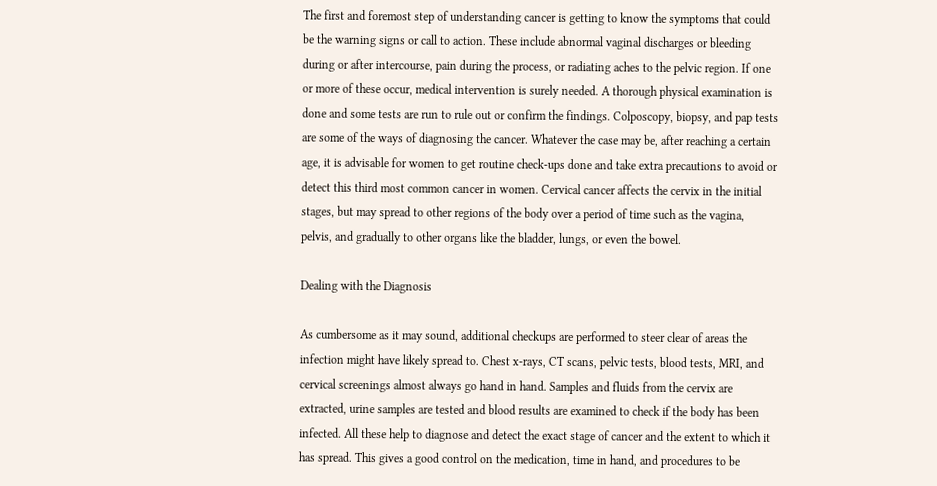The first and foremost step of understanding cancer is getting to know the symptoms that could be the warning signs or call to action. These include abnormal vaginal discharges or bleeding during or after intercourse, pain during the process, or radiating aches to the pelvic region. If one or more of these occur, medical intervention is surely needed. A thorough physical examination is done and some tests are run to rule out or confirm the findings. Colposcopy, biopsy, and pap tests are some of the ways of diagnosing the cancer. Whatever the case may be, after reaching a certain age, it is advisable for women to get routine check-ups done and take extra precautions to avoid or detect this third most common cancer in women. Cervical cancer affects the cervix in the initial stages, but may spread to other regions of the body over a period of time such as the vagina, pelvis, and gradually to other organs like the bladder, lungs, or even the bowel.

Dealing with the Diagnosis

As cumbersome as it may sound, additional checkups are performed to steer clear of areas the infection might have likely spread to. Chest x-rays, CT scans, pelvic tests, blood tests, MRI, and cervical screenings almost always go hand in hand. Samples and fluids from the cervix are extracted, urine samples are tested and blood results are examined to check if the body has been infected. All these help to diagnose and detect the exact stage of cancer and the extent to which it has spread. This gives a good control on the medication, time in hand, and procedures to be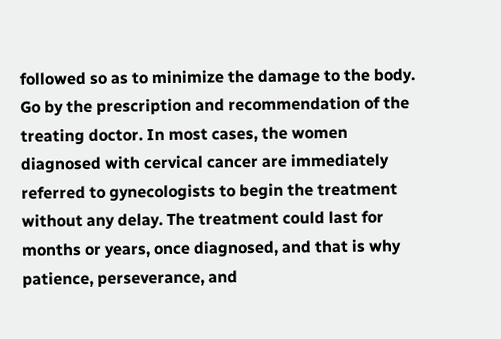followed so as to minimize the damage to the body. Go by the prescription and recommendation of the treating doctor. In most cases, the women diagnosed with cervical cancer are immediately referred to gynecologists to begin the treatment without any delay. The treatment could last for months or years, once diagnosed, and that is why patience, perseverance, and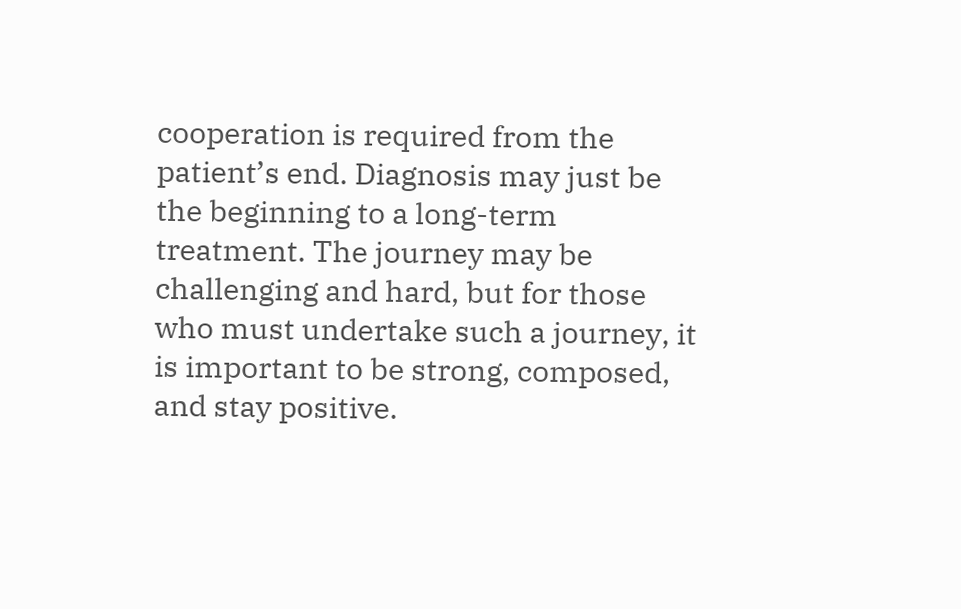cooperation is required from the patient’s end. Diagnosis may just be the beginning to a long-term treatment. The journey may be challenging and hard, but for those who must undertake such a journey, it is important to be strong, composed, and stay positive.